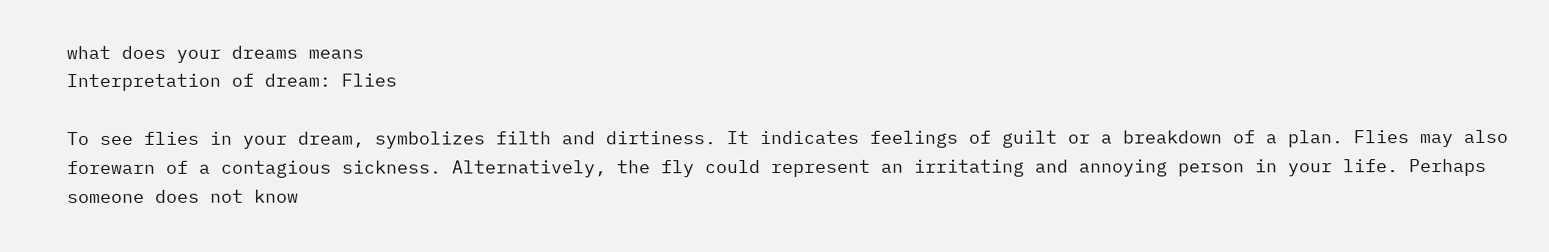what does your dreams means
Interpretation of dream: Flies

To see flies in your dream, symbolizes filth and dirtiness. It indicates feelings of guilt or a breakdown of a plan. Flies may also forewarn of a contagious sickness. Alternatively, the fly could represent an irritating and annoying person in your life. Perhaps someone does not know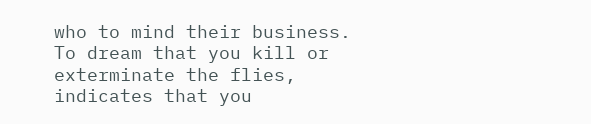who to mind their business. To dream that you kill or exterminate the flies, indicates that you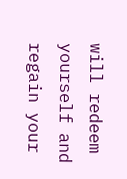will redeem yourself and regain your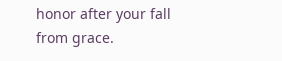honor after your fall from grace.